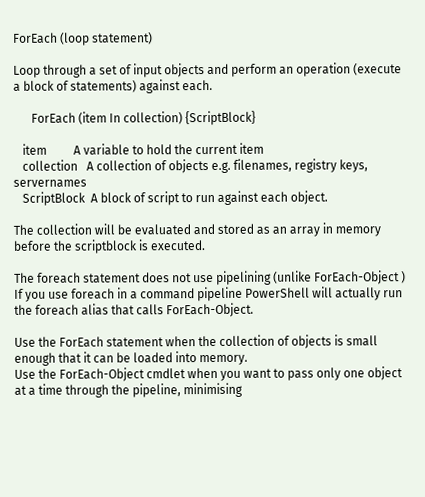ForEach (loop statement)

Loop through a set of input objects and perform an operation (execute a block of statements) against each.

      ForEach (item In collection) {ScriptBlock}

   item         A variable to hold the current item
   collection   A collection of objects e.g. filenames, registry keys, servernames
   ScriptBlock  A block of script to run against each object.

The collection will be evaluated and stored as an array in memory before the scriptblock is executed.

The foreach statement does not use pipelining (unlike ForEach-Object ) If you use foreach in a command pipeline PowerShell will actually run the foreach alias that calls ForEach-Object.

Use the ForEach statement when the collection of objects is small enough that it can be loaded into memory.
Use the ForEach-Object cmdlet when you want to pass only one object at a time through the pipeline, minimising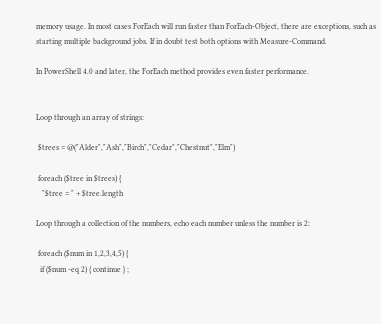memory usage. In most cases ForEach will run faster than ForEach-Object, there are exceptions, such as starting multiple background jobs. If in doubt test both options with Measure-Command.

In PowerShell 4.0 and later, the ForEach method provides even faster performance.


Loop through an array of strings:

 $trees = @("Alder","Ash","Birch","Cedar","Chestnut","Elm")

 foreach ($tree in $trees) {
   "$tree = " + $tree.length

Loop through a collection of the numbers, echo each number unless the number is 2:

 foreach ($num in 1,2,3,4,5) {
  if ($num -eq 2) { continue } ;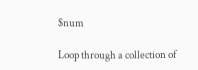$num

Loop through a collection of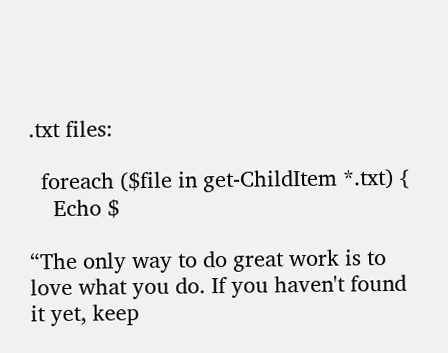.txt files:

  foreach ($file in get-ChildItem *.txt) {
    Echo $

“The only way to do great work is to love what you do. If you haven't found it yet, keep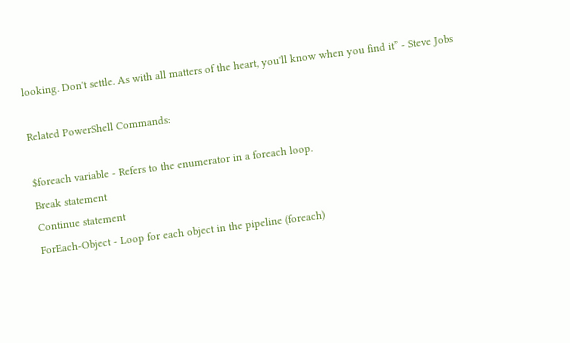looking. Don't settle. As with all matters of the heart, you'll know when you find it” - Steve Jobs

Related PowerShell Commands:

$foreach variable - Refers to the enumerator in a foreach loop.
Break statement
Continue statement
ForEach-Object - Loop for each object in the pipeline (foreach)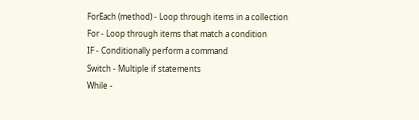ForEach (method) - Loop through items in a collection
For - Loop through items that match a condition
IF - Conditionally perform a command
Switch - Multiple if statements
While -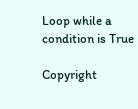Loop while a condition is True

Copyright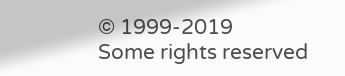© 1999-2019
Some rights reserved